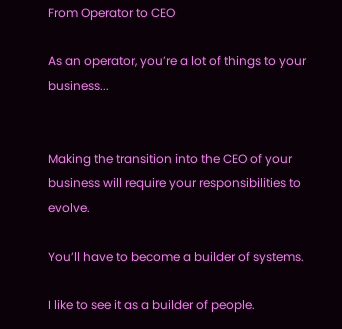From Operator to CEO

As an operator, you’re a lot of things to your business...


Making the transition into the CEO of your business will require your responsibilities to evolve.

You’ll have to become a builder of systems.

I like to see it as a builder of people.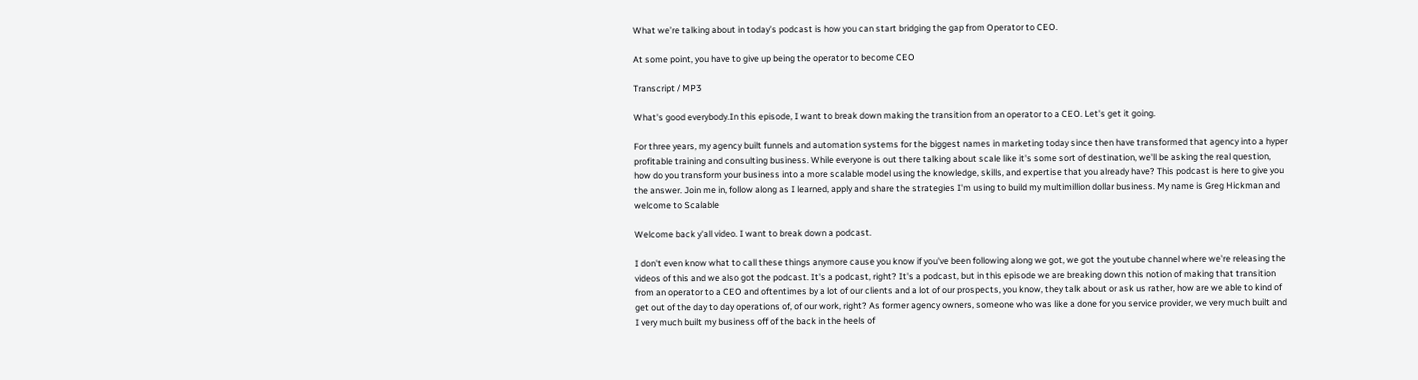What we’re talking about in today’s podcast is how you can start bridging the gap from Operator to CEO.

At some point, you have to give up being the operator to become CEO

Transcript / MP3

What's good everybody.In this episode, I want to break down making the transition from an operator to a CEO. Let's get it going.

For three years, my agency built funnels and automation systems for the biggest names in marketing today since then have transformed that agency into a hyper profitable training and consulting business. While everyone is out there talking about scale like it's some sort of destination, we'll be asking the real question, how do you transform your business into a more scalable model using the knowledge, skills, and expertise that you already have? This podcast is here to give you the answer. Join me in, follow along as I learned, apply and share the strategies I'm using to build my multimillion dollar business. My name is Greg Hickman and welcome to Scalable

Welcome back y'all video. I want to break down a podcast.

I don't even know what to call these things anymore cause you know if you've been following along we got, we got the youtube channel where we're releasing the videos of this and we also got the podcast. It's a podcast, right? It's a podcast, but in this episode we are breaking down this notion of making that transition from an operator to a CEO and oftentimes by a lot of our clients and a lot of our prospects, you know, they talk about or ask us rather, how are we able to kind of get out of the day to day operations of, of our work, right? As former agency owners, someone who was like a done for you service provider, we very much built and I very much built my business off of the back in the heels of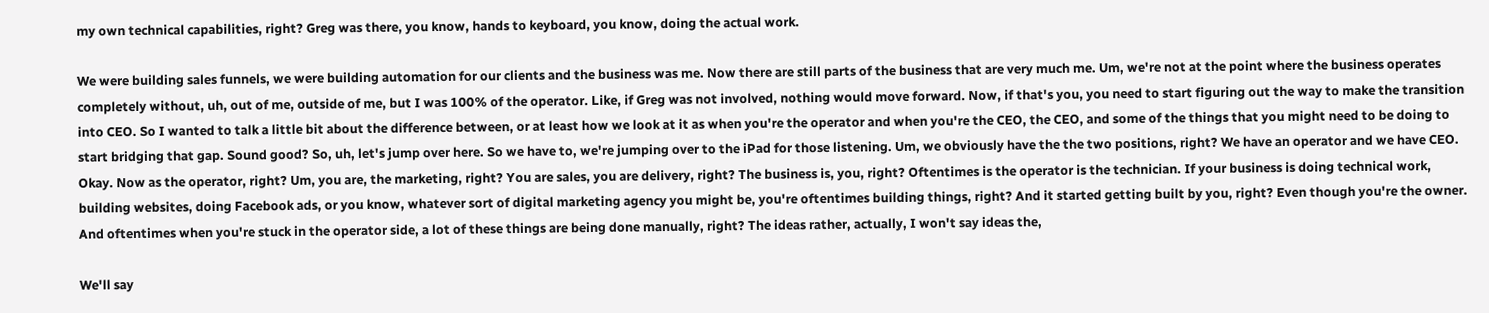my own technical capabilities, right? Greg was there, you know, hands to keyboard, you know, doing the actual work.

We were building sales funnels, we were building automation for our clients and the business was me. Now there are still parts of the business that are very much me. Um, we're not at the point where the business operates completely without, uh, out of me, outside of me, but I was 100% of the operator. Like, if Greg was not involved, nothing would move forward. Now, if that's you, you need to start figuring out the way to make the transition into CEO. So I wanted to talk a little bit about the difference between, or at least how we look at it as when you're the operator and when you're the CEO, the CEO, and some of the things that you might need to be doing to start bridging that gap. Sound good? So, uh, let's jump over here. So we have to, we're jumping over to the iPad for those listening. Um, we obviously have the the two positions, right? We have an operator and we have CEO. Okay. Now as the operator, right? Um, you are, the marketing, right? You are sales, you are delivery, right? The business is, you, right? Oftentimes is the operator is the technician. If your business is doing technical work, building websites, doing Facebook ads, or you know, whatever sort of digital marketing agency you might be, you're oftentimes building things, right? And it started getting built by you, right? Even though you're the owner. And oftentimes when you're stuck in the operator side, a lot of these things are being done manually, right? The ideas rather, actually, I won't say ideas the,

We'll say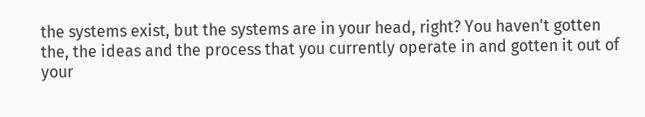the systems exist, but the systems are in your head, right? You haven't gotten the, the ideas and the process that you currently operate in and gotten it out of your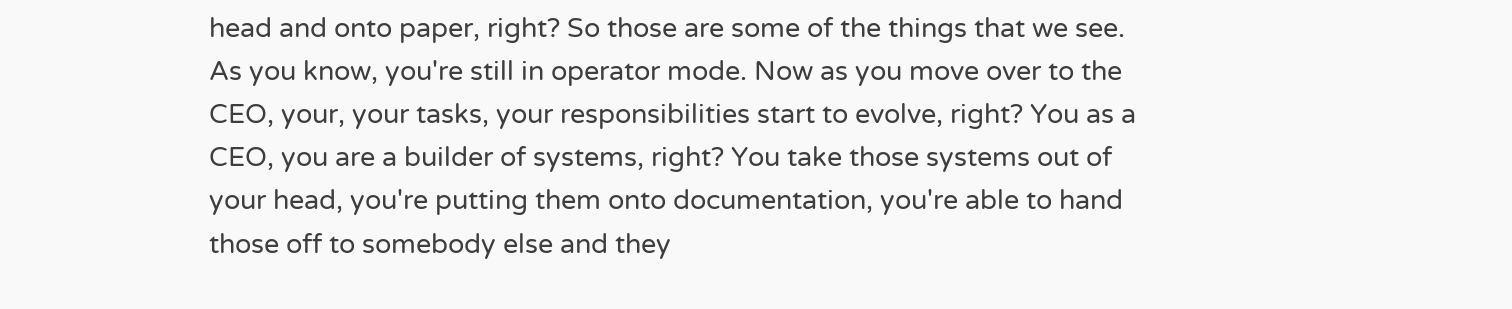head and onto paper, right? So those are some of the things that we see. As you know, you're still in operator mode. Now as you move over to the CEO, your, your tasks, your responsibilities start to evolve, right? You as a CEO, you are a builder of systems, right? You take those systems out of your head, you're putting them onto documentation, you're able to hand those off to somebody else and they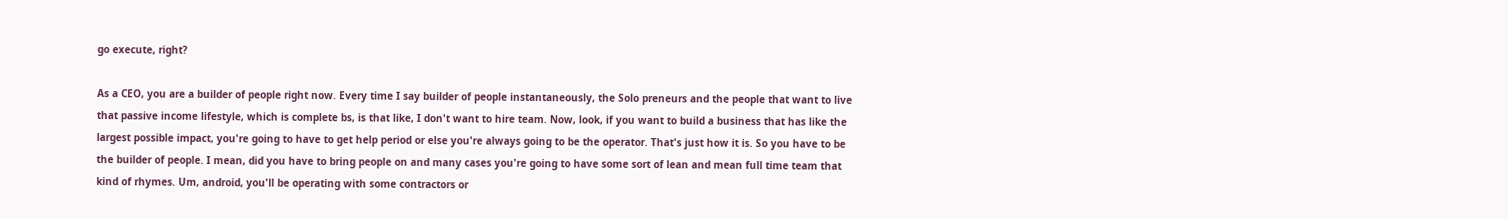go execute, right?

As a CEO, you are a builder of people right now. Every time I say builder of people instantaneously, the Solo preneurs and the people that want to live that passive income lifestyle, which is complete bs, is that like, I don't want to hire team. Now, look, if you want to build a business that has like the largest possible impact, you're going to have to get help period or else you're always going to be the operator. That's just how it is. So you have to be the builder of people. I mean, did you have to bring people on and many cases you're going to have some sort of lean and mean full time team that kind of rhymes. Um, android, you'll be operating with some contractors or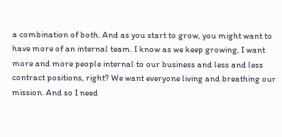a combination of both. And as you start to grow, you might want to have more of an internal team. I know as we keep growing, I want more and more people internal to our business and less and less contract positions, right? We want everyone living and breathing our mission. And so I need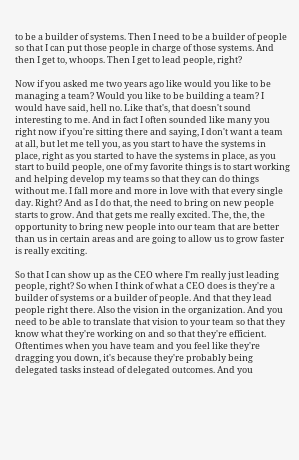to be a builder of systems. Then I need to be a builder of people so that I can put those people in charge of those systems. And then I get to, whoops. Then I get to lead people, right?

Now if you asked me two years ago like would you like to be managing a team? Would you like to be building a team? I would have said, hell no. Like that's, that doesn't sound interesting to me. And in fact I often sounded like many you right now if you're sitting there and saying, I don't want a team at all, but let me tell you, as you start to have the systems in place, right as you started to have the systems in place, as you start to build people, one of my favorite things is to start working and helping develop my teams so that they can do things without me. I fall more and more in love with that every single day. Right? And as I do that, the need to bring on new people starts to grow. And that gets me really excited. The, the, the opportunity to bring new people into our team that are better than us in certain areas and are going to allow us to grow faster is really exciting.

So that I can show up as the CEO where I'm really just leading people, right? So when I think of what a CEO does is they're a builder of systems or a builder of people. And that they lead people right there. Also the vision in the organization. And you need to be able to translate that vision to your team so that they know what they're working on and so that they're efficient. Oftentimes when you have team and you feel like they're dragging you down, it's because they're probably being delegated tasks instead of delegated outcomes. And you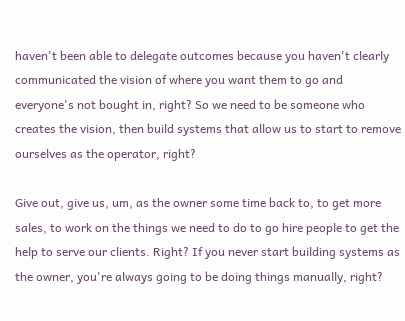haven't been able to delegate outcomes because you haven't clearly communicated the vision of where you want them to go and everyone's not bought in, right? So we need to be someone who creates the vision, then build systems that allow us to start to remove ourselves as the operator, right?

Give out, give us, um, as the owner some time back to, to get more sales, to work on the things we need to do to go hire people to get the help to serve our clients. Right? If you never start building systems as the owner, you're always going to be doing things manually, right?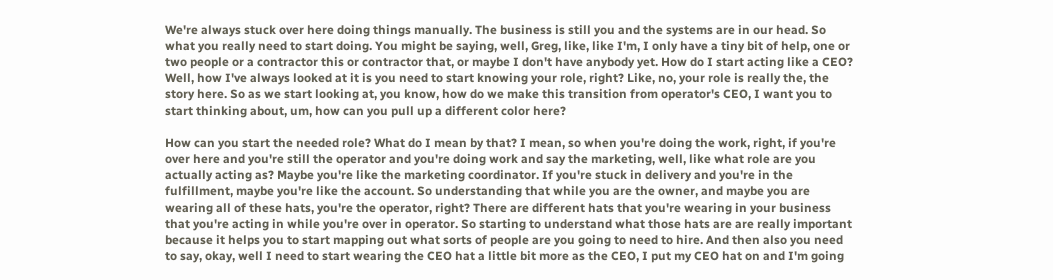We're always stuck over here doing things manually. The business is still you and the systems are in our head. So what you really need to start doing. You might be saying, well, Greg, like, like I'm, I only have a tiny bit of help, one or two people or a contractor this or contractor that, or maybe I don't have anybody yet. How do I start acting like a CEO? Well, how I've always looked at it is you need to start knowing your role, right? Like, no, your role is really the, the story here. So as we start looking at, you know, how do we make this transition from operator's CEO, I want you to start thinking about, um, how can you pull up a different color here?

How can you start the needed role? What do I mean by that? I mean, so when you're doing the work, right, if you're over here and you're still the operator and you're doing work and say the marketing, well, like what role are you actually acting as? Maybe you're like the marketing coordinator. If you're stuck in delivery and you're in the fulfillment, maybe you're like the account. So understanding that while you are the owner, and maybe you are wearing all of these hats, you're the operator, right? There are different hats that you're wearing in your business that you're acting in while you're over in operator. So starting to understand what those hats are are really important because it helps you to start mapping out what sorts of people are you going to need to hire. And then also you need to say, okay, well I need to start wearing the CEO hat a little bit more as the CEO, I put my CEO hat on and I'm going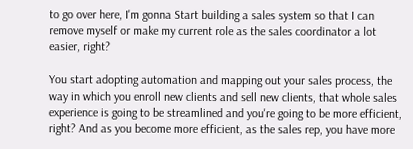to go over here, I'm gonna Start building a sales system so that I can remove myself or make my current role as the sales coordinator a lot easier, right?

You start adopting automation and mapping out your sales process, the way in which you enroll new clients and sell new clients, that whole sales experience is going to be streamlined and you're going to be more efficient, right? And as you become more efficient, as the sales rep, you have more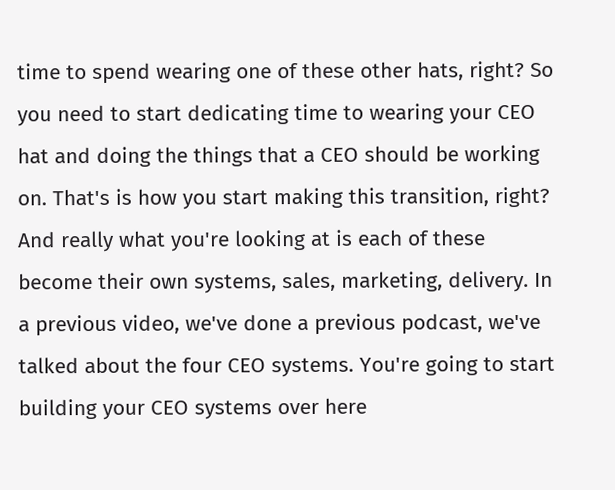time to spend wearing one of these other hats, right? So you need to start dedicating time to wearing your CEO hat and doing the things that a CEO should be working on. That's is how you start making this transition, right? And really what you're looking at is each of these become their own systems, sales, marketing, delivery. In a previous video, we've done a previous podcast, we've talked about the four CEO systems. You're going to start building your CEO systems over here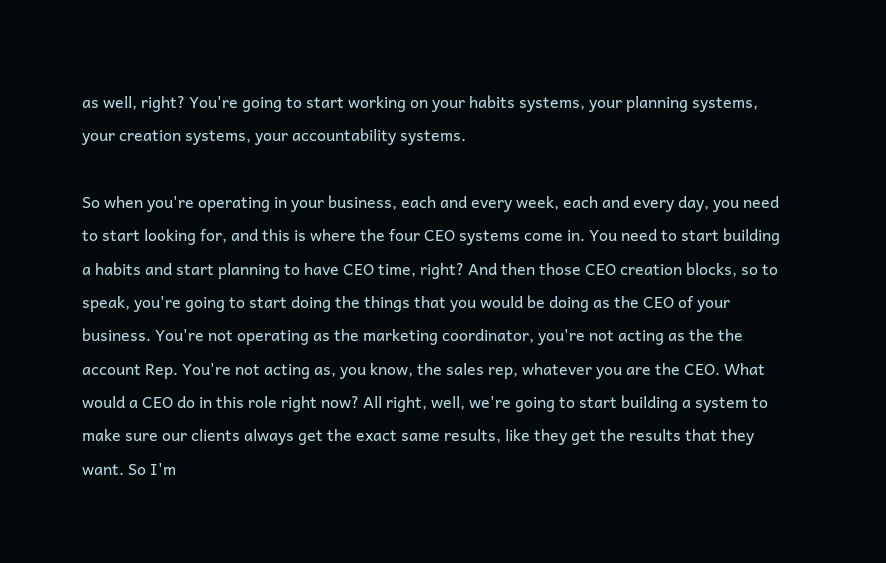as well, right? You're going to start working on your habits systems, your planning systems, your creation systems, your accountability systems.

So when you're operating in your business, each and every week, each and every day, you need to start looking for, and this is where the four CEO systems come in. You need to start building a habits and start planning to have CEO time, right? And then those CEO creation blocks, so to speak, you're going to start doing the things that you would be doing as the CEO of your business. You're not operating as the marketing coordinator, you're not acting as the the account Rep. You're not acting as, you know, the sales rep, whatever you are the CEO. What would a CEO do in this role right now? All right, well, we're going to start building a system to make sure our clients always get the exact same results, like they get the results that they want. So I'm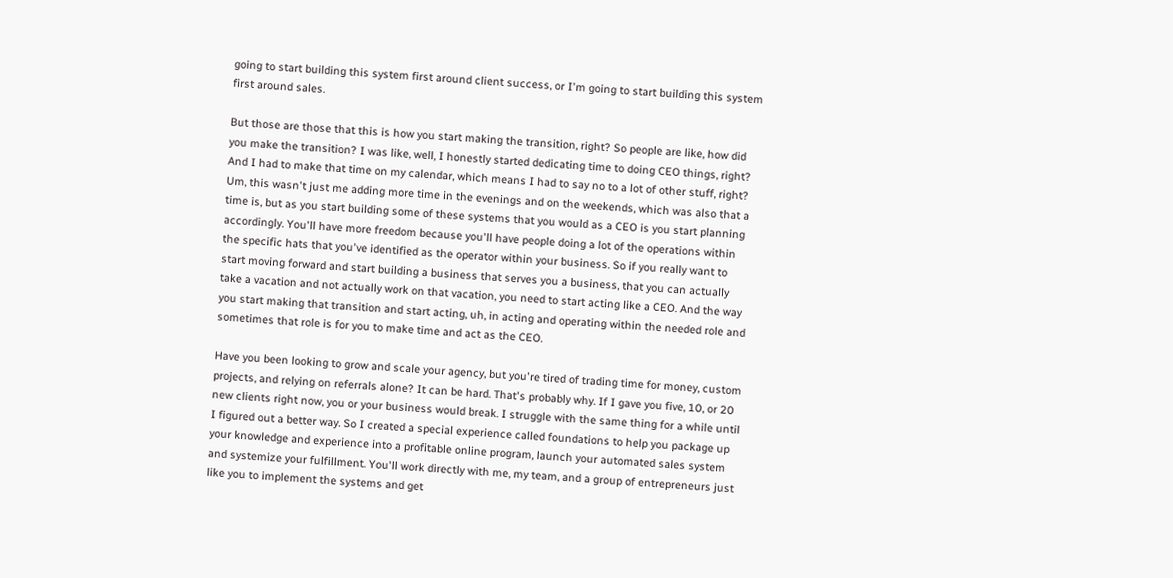going to start building this system first around client success, or I'm going to start building this system first around sales.

But those are those that this is how you start making the transition, right? So people are like, how did you make the transition? I was like, well, I honestly started dedicating time to doing CEO things, right? And I had to make that time on my calendar, which means I had to say no to a lot of other stuff, right? Um, this wasn't just me adding more time in the evenings and on the weekends, which was also that a time is, but as you start building some of these systems that you would as a CEO is you start planning accordingly. You'll have more freedom because you'll have people doing a lot of the operations within the specific hats that you've identified as the operator within your business. So if you really want to start moving forward and start building a business that serves you a business, that you can actually take a vacation and not actually work on that vacation, you need to start acting like a CEO. And the way you start making that transition and start acting, uh, in acting and operating within the needed role and sometimes that role is for you to make time and act as the CEO.

Have you been looking to grow and scale your agency, but you're tired of trading time for money, custom projects, and relying on referrals alone? It can be hard. That's probably why. If I gave you five, 10, or 20 new clients right now, you or your business would break. I struggle with the same thing for a while until I figured out a better way. So I created a special experience called foundations to help you package up your knowledge and experience into a profitable online program, launch your automated sales system and systemize your fulfillment. You'll work directly with me, my team, and a group of entrepreneurs just like you to implement the systems and get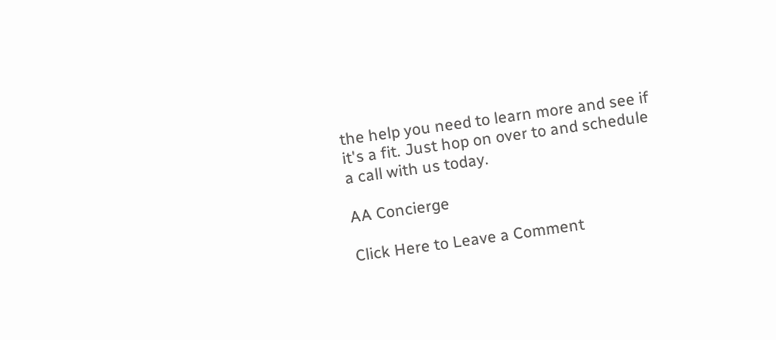the help you need to learn more and see if it's a fit. Just hop on over to and schedule a call with us today.

AA Concierge

Click Here to Leave a Comment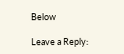Below

Leave a Reply: